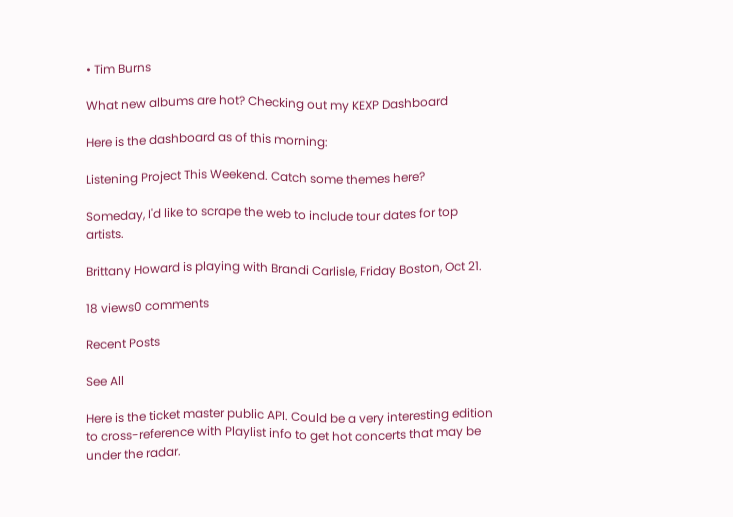• Tim Burns

What new albums are hot? Checking out my KEXP Dashboard

Here is the dashboard as of this morning:

Listening Project This Weekend. Catch some themes here?

Someday, I'd like to scrape the web to include tour dates for top artists.

Brittany Howard is playing with Brandi Carlisle, Friday Boston, Oct 21.

18 views0 comments

Recent Posts

See All

Here is the ticket master public API. Could be a very interesting edition to cross-reference with Playlist info to get hot concerts that may be under the radar.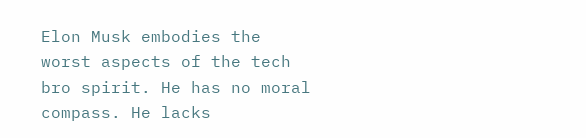Elon Musk embodies the worst aspects of the tech bro spirit. He has no moral compass. He lacks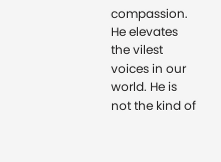compassion. He elevates the vilest voices in our world. He is not the kind of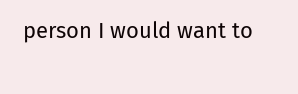person I would want to